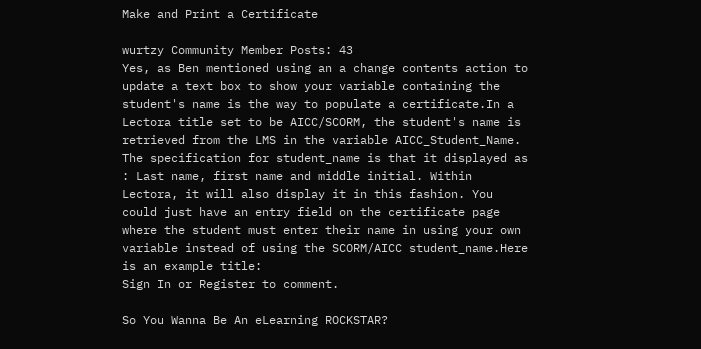Make and Print a Certificate

wurtzy Community Member Posts: 43
Yes, as Ben mentioned using an a change contents action to update a text box to show your variable containing the student's name is the way to populate a certificate.In a Lectora title set to be AICC/SCORM, the student's name is retrieved from the LMS in the variable AICC_Student_Name. The specification for student_name is that it displayed as : Last name, first name and middle initial. Within Lectora, it will also display it in this fashion. You could just have an entry field on the certificate page where the student must enter their name in using your own variable instead of using the SCORM/AICC student_name.Here is an example title:
Sign In or Register to comment.

So You Wanna Be An eLearning ROCKSTAR?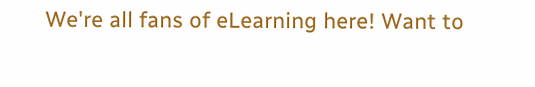We're all fans of eLearning here! Want to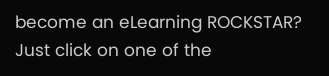become an eLearning ROCKSTAR? Just click on one of the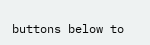buttons below to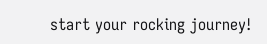start your rocking journey!